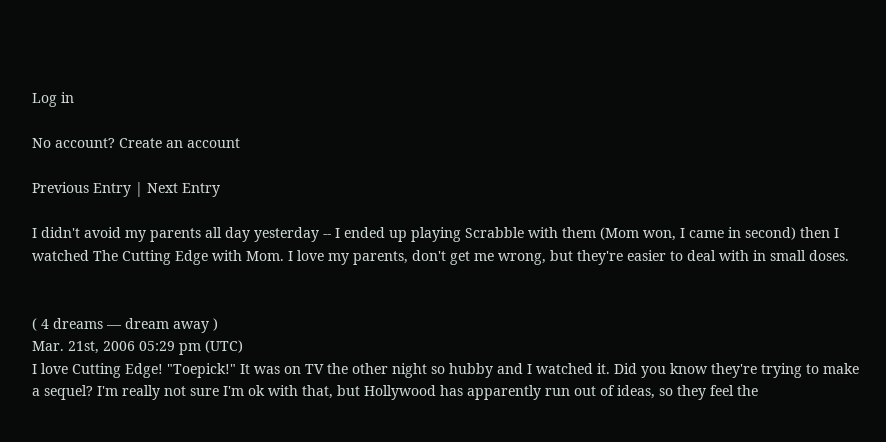Log in

No account? Create an account

Previous Entry | Next Entry

I didn't avoid my parents all day yesterday -- I ended up playing Scrabble with them (Mom won, I came in second) then I watched The Cutting Edge with Mom. I love my parents, don't get me wrong, but they're easier to deal with in small doses.


( 4 dreams — dream away )
Mar. 21st, 2006 05:29 pm (UTC)
I love Cutting Edge! "Toepick!" It was on TV the other night so hubby and I watched it. Did you know they're trying to make a sequel? I'm really not sure I'm ok with that, but Hollywood has apparently run out of ideas, so they feel the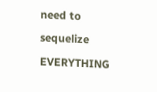need to sequelize EVERYTHING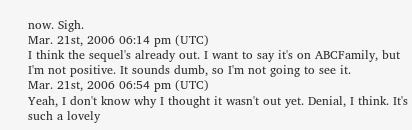now. Sigh.
Mar. 21st, 2006 06:14 pm (UTC)
I think the sequel's already out. I want to say it's on ABCFamily, but I'm not positive. It sounds dumb, so I'm not going to see it.
Mar. 21st, 2006 06:54 pm (UTC)
Yeah, I don't know why I thought it wasn't out yet. Denial, I think. It's such a lovely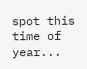spot this time of year...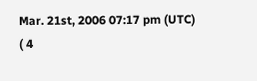Mar. 21st, 2006 07:17 pm (UTC)
( 4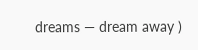dreams — dream away )